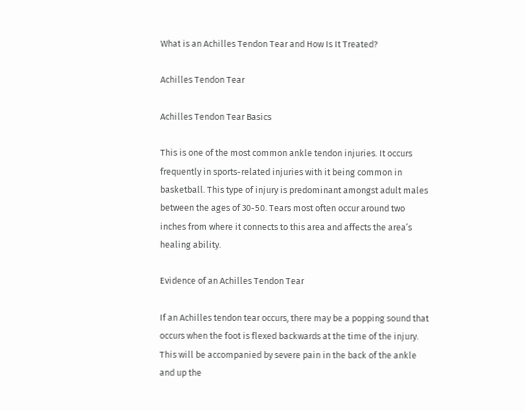What is an Achilles Tendon Tear and How Is It Treated?

Achilles Tendon Tear

Achilles Tendon Tear Basics

This is one of the most common ankle tendon injuries. It occurs frequently in sports-related injuries with it being common in basketball. This type of injury is predominant amongst adult males between the ages of 30-50. Tears most often occur around two inches from where it connects to this area and affects the area’s healing ability.

Evidence of an Achilles Tendon Tear

If an Achilles tendon tear occurs, there may be a popping sound that occurs when the foot is flexed backwards at the time of the injury. This will be accompanied by severe pain in the back of the ankle and up the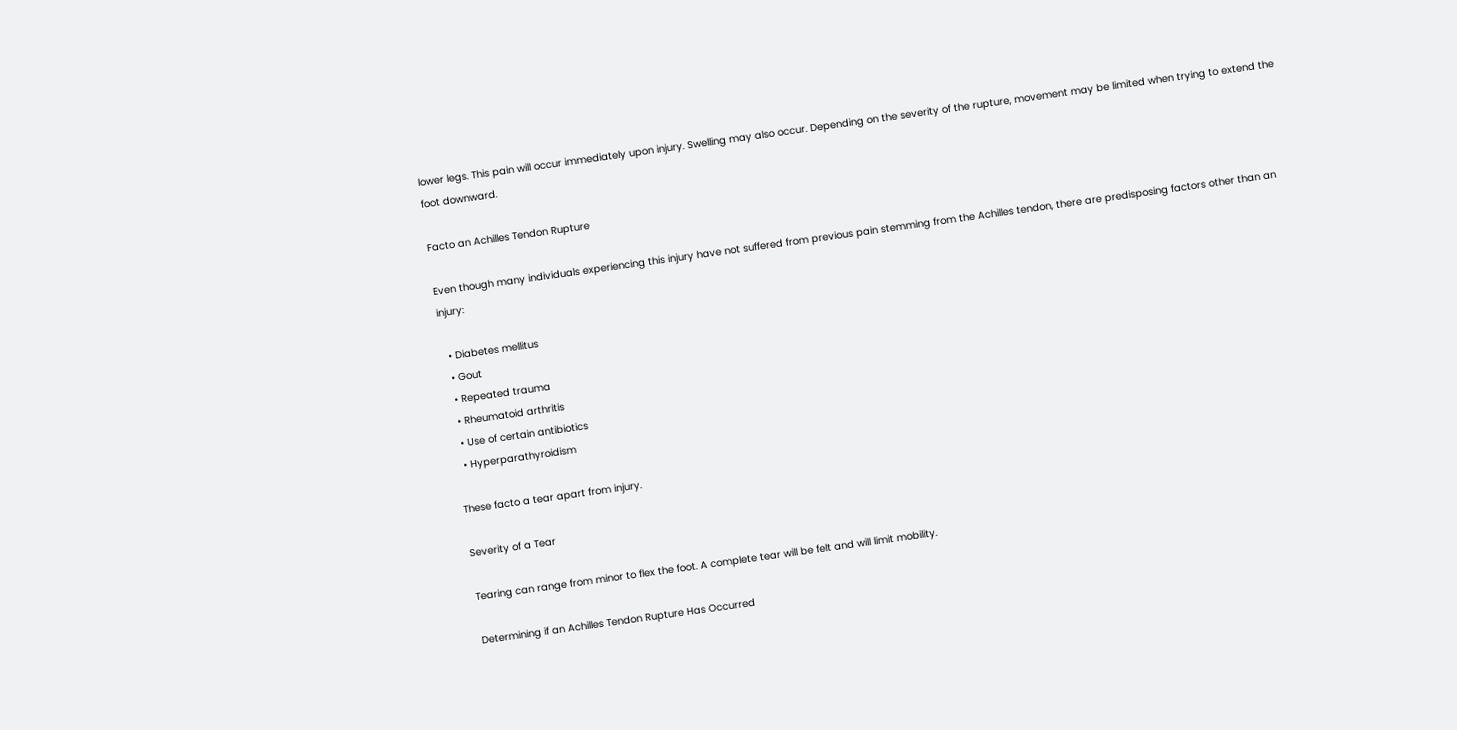lower legs. This pain will occur immediately upon injury. Swelling may also occur. Depending on the severity of the rupture, movement may be limited when trying to extend the foot downward.

Facto an Achilles Tendon Rupture

Even though many individuals experiencing this injury have not suffered from previous pain stemming from the Achilles tendon, there are predisposing factors other than an injury:

  • Diabetes mellitus
  • Gout
  • Repeated trauma
  • Rheumatoid arthritis
  • Use of certain antibiotics
  • Hyperparathyroidism

These facto a tear apart from injury.

Severity of a Tear

Tearing can range from minor to flex the foot. A complete tear will be felt and will limit mobility.

Determining if an Achilles Tendon Rupture Has Occurred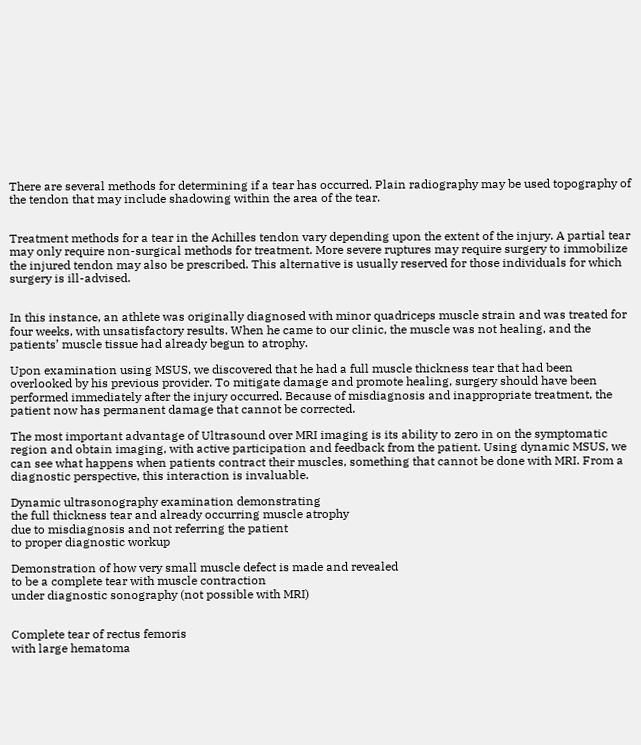There are several methods for determining if a tear has occurred. Plain radiography may be used topography of the tendon that may include shadowing within the area of the tear.


Treatment methods for a tear in the Achilles tendon vary depending upon the extent of the injury. A partial tear may only require non-surgical methods for treatment. More severe ruptures may require surgery to immobilize the injured tendon may also be prescribed. This alternative is usually reserved for those individuals for which surgery is ill-advised.


In this instance, an athlete was originally diagnosed with minor quadriceps muscle strain and was treated for four weeks, with unsatisfactory results. When he came to our clinic, the muscle was not healing, and the patients’ muscle tissue had already begun to atrophy.

Upon examination using MSUS, we discovered that he had a full muscle thickness tear that had been overlooked by his previous provider. To mitigate damage and promote healing, surgery should have been performed immediately after the injury occurred. Because of misdiagnosis and inappropriate treatment, the patient now has permanent damage that cannot be corrected.

The most important advantage of Ultrasound over MRI imaging is its ability to zero in on the symptomatic region and obtain imaging, with active participation and feedback from the patient. Using dynamic MSUS, we can see what happens when patients contract their muscles, something that cannot be done with MRI. From a diagnostic perspective, this interaction is invaluable.

Dynamic ultrasonography examination demonstrating
the full thickness tear and already occurring muscle atrophy
due to misdiagnosis and not referring the patient
to proper diagnostic workup

Demonstration of how very small muscle defect is made and revealed
to be a complete tear with muscle contraction
under diagnostic sonography (not possible with MRI)


Complete tear of rectus femoris
with large hematoma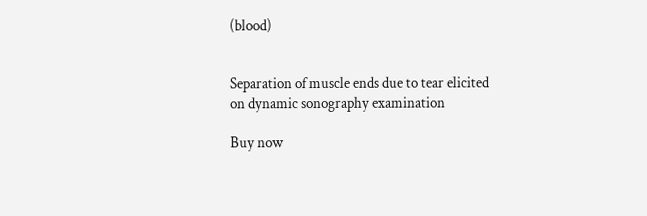(blood)


Separation of muscle ends due to tear elicited
on dynamic sonography examination

Buy now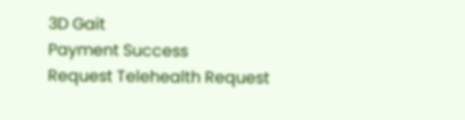3D Gait
Payment Success
Request Telehealth Request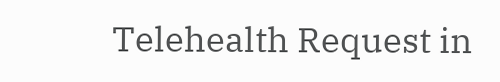Telehealth Request in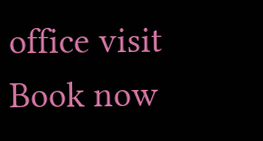office visit Book now